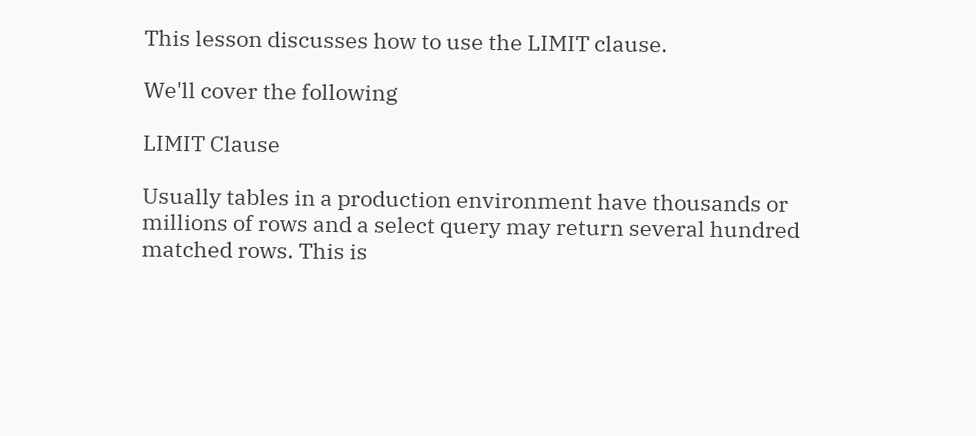This lesson discusses how to use the LIMIT clause.

We'll cover the following

LIMIT Clause

Usually tables in a production environment have thousands or millions of rows and a select query may return several hundred matched rows. This is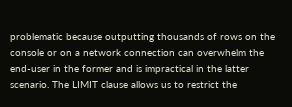problematic because outputting thousands of rows on the console or on a network connection can overwhelm the end-user in the former and is impractical in the latter scenario. The LIMIT clause allows us to restrict the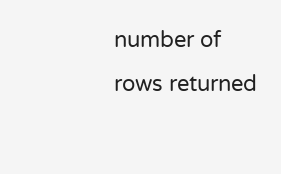number of rows returned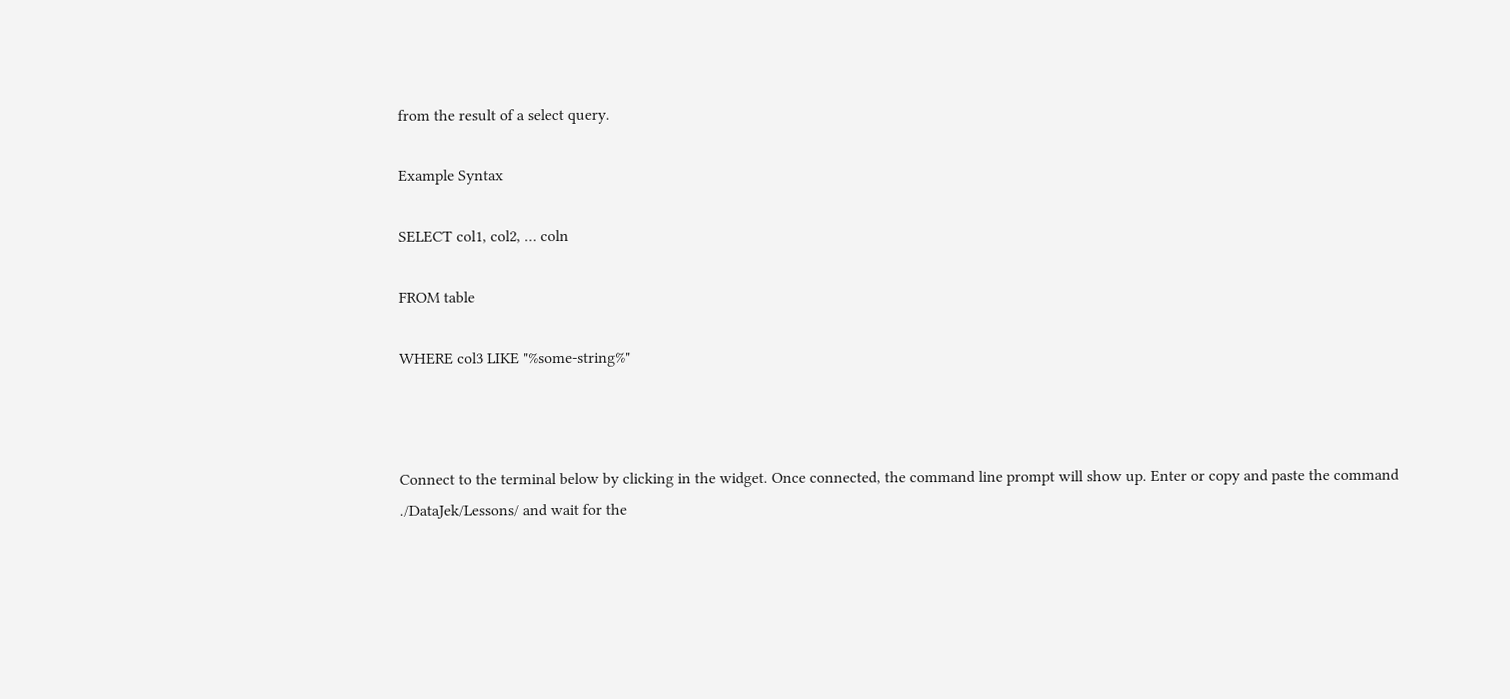from the result of a select query.

Example Syntax

SELECT col1, col2, … coln

FROM table

WHERE col3 LIKE "%some-string%"



Connect to the terminal below by clicking in the widget. Once connected, the command line prompt will show up. Enter or copy and paste the command ./DataJek/Lessons/ and wait for the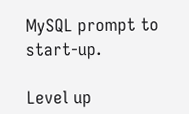MySQL prompt to start-up.

Level up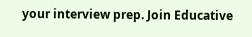your interview prep. Join Educative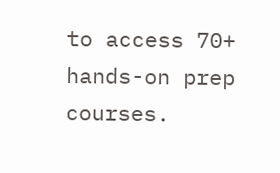to access 70+ hands-on prep courses.